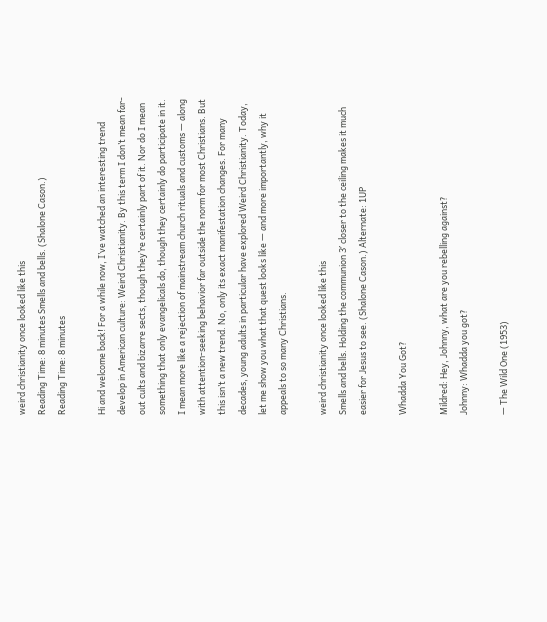weird christianity once looked like this
Reading Time: 8 minutes Smells and bells. (Shalone Cason.)
Reading Time: 8 minutes

Hi and welcome back! For a while now, I’ve watched an interesting trend develop in American culture: Weird Christianity. By this term I don’t mean far-out cults and bizarre sects, though they’re certainly part of it. Nor do I mean something that only evangelicals do, though they certainly do participate in it. I mean more like a rejection of mainstream church rituals and customs — along with attention-seeking behavior far outside the norm for most Christians. But this isn’t a new trend. No, only its exact manifestation changes. For many decades, young adults in particular have explored Weird Christianity. Today, let me show you what that quest looks like — and more importantly, why it appeals to so many Christians.

weird christianity once looked like this
Smells and bells. Holding the communion 3′ closer to the ceiling makes it much easier for Jesus to see. (Shalone Cason.) Alternate: 1UP

Whadda You Got?

Mildred: Hey, Johnny, what are you rebelling against?
Johnny: Whadda you got?

— The Wild One (1953)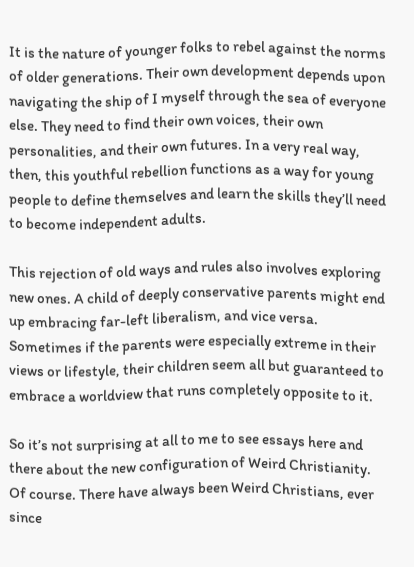It is the nature of younger folks to rebel against the norms of older generations. Their own development depends upon navigating the ship of I myself through the sea of everyone else. They need to find their own voices, their own personalities, and their own futures. In a very real way, then, this youthful rebellion functions as a way for young people to define themselves and learn the skills they’ll need to become independent adults.

This rejection of old ways and rules also involves exploring new ones. A child of deeply conservative parents might end up embracing far-left liberalism, and vice versa. Sometimes if the parents were especially extreme in their views or lifestyle, their children seem all but guaranteed to embrace a worldview that runs completely opposite to it.

So it’s not surprising at all to me to see essays here and there about the new configuration of Weird Christianity. Of course. There have always been Weird Christians, ever since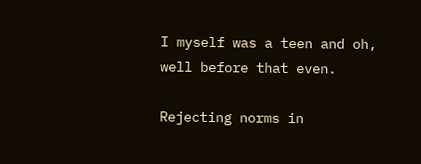I myself was a teen and oh, well before that even.

Rejecting norms in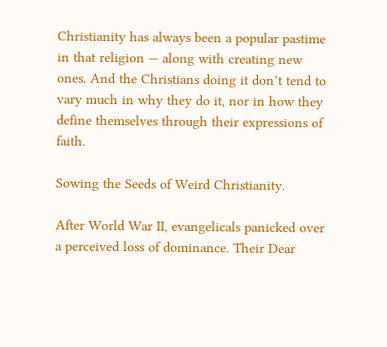Christianity has always been a popular pastime in that religion — along with creating new ones. And the Christians doing it don’t tend to vary much in why they do it, nor in how they define themselves through their expressions of faith.

Sowing the Seeds of Weird Christianity.

After World War II, evangelicals panicked over a perceived loss of dominance. Their Dear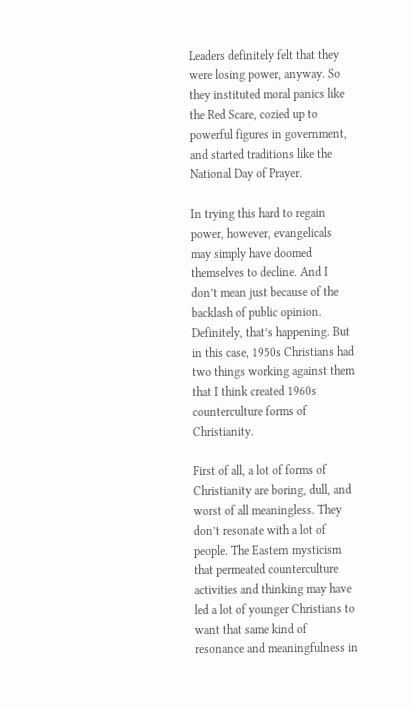Leaders definitely felt that they were losing power, anyway. So they instituted moral panics like the Red Scare, cozied up to powerful figures in government, and started traditions like the National Day of Prayer.

In trying this hard to regain power, however, evangelicals may simply have doomed themselves to decline. And I don’t mean just because of the backlash of public opinion. Definitely, that’s happening. But in this case, 1950s Christians had two things working against them that I think created 1960s counterculture forms of Christianity.

First of all, a lot of forms of Christianity are boring, dull, and worst of all meaningless. They don’t resonate with a lot of people. The Eastern mysticism that permeated counterculture activities and thinking may have led a lot of younger Christians to want that same kind of resonance and meaningfulness in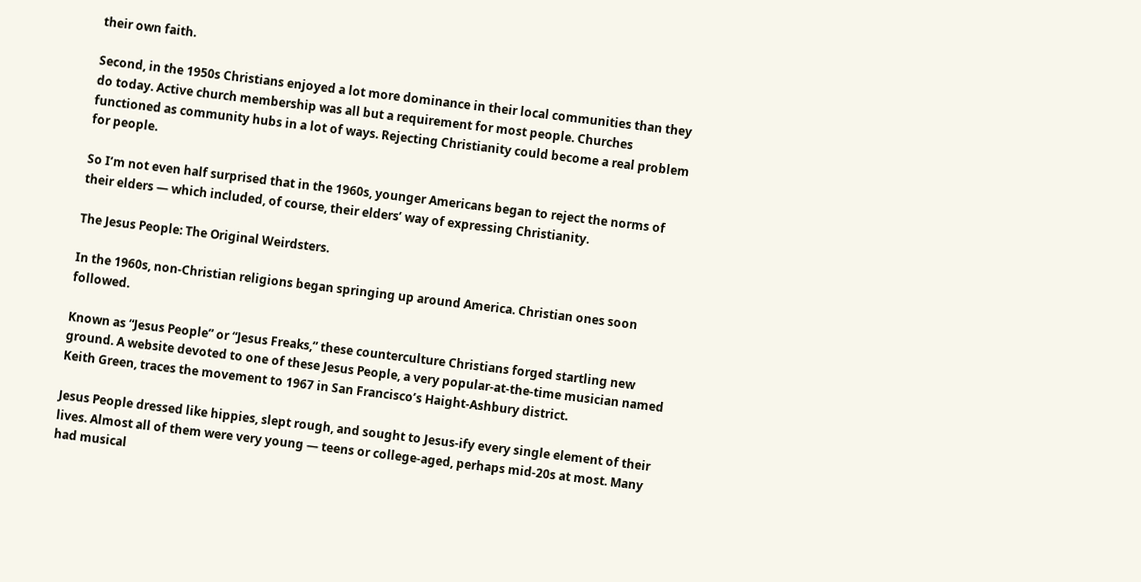their own faith.

Second, in the 1950s Christians enjoyed a lot more dominance in their local communities than they do today. Active church membership was all but a requirement for most people. Churches functioned as community hubs in a lot of ways. Rejecting Christianity could become a real problem for people.

So I’m not even half surprised that in the 1960s, younger Americans began to reject the norms of their elders — which included, of course, their elders’ way of expressing Christianity.

The Jesus People: The Original Weirdsters.

In the 1960s, non-Christian religions began springing up around America. Christian ones soon followed.

Known as “Jesus People” or “Jesus Freaks,” these counterculture Christians forged startling new ground. A website devoted to one of these Jesus People, a very popular-at-the-time musician named Keith Green, traces the movement to 1967 in San Francisco’s Haight-Ashbury district.

Jesus People dressed like hippies, slept rough, and sought to Jesus-ify every single element of their lives. Almost all of them were very young — teens or college-aged, perhaps mid-20s at most. Many had musical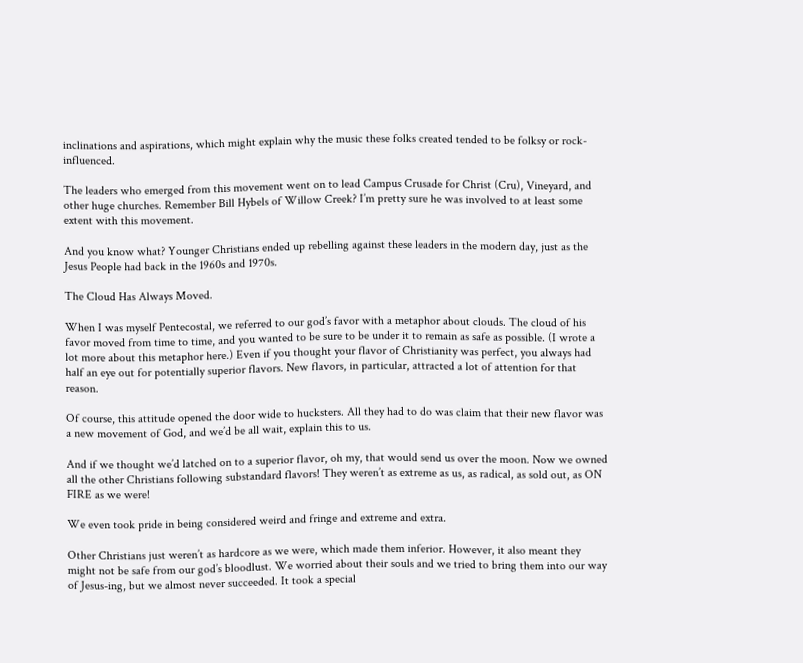inclinations and aspirations, which might explain why the music these folks created tended to be folksy or rock-influenced.

The leaders who emerged from this movement went on to lead Campus Crusade for Christ (Cru), Vineyard, and other huge churches. Remember Bill Hybels of Willow Creek? I’m pretty sure he was involved to at least some extent with this movement.

And you know what? Younger Christians ended up rebelling against these leaders in the modern day, just as the Jesus People had back in the 1960s and 1970s.

The Cloud Has Always Moved.

When I was myself Pentecostal, we referred to our god’s favor with a metaphor about clouds. The cloud of his favor moved from time to time, and you wanted to be sure to be under it to remain as safe as possible. (I wrote a lot more about this metaphor here.) Even if you thought your flavor of Christianity was perfect, you always had half an eye out for potentially superior flavors. New flavors, in particular, attracted a lot of attention for that reason.

Of course, this attitude opened the door wide to hucksters. All they had to do was claim that their new flavor was a new movement of God, and we’d be all wait, explain this to us.

And if we thought we’d latched on to a superior flavor, oh my, that would send us over the moon. Now we owned all the other Christians following substandard flavors! They weren’t as extreme as us, as radical, as sold out, as ON FIRE as we were!

We even took pride in being considered weird and fringe and extreme and extra.

Other Christians just weren’t as hardcore as we were, which made them inferior. However, it also meant they might not be safe from our god’s bloodlust. We worried about their souls and we tried to bring them into our way of Jesus-ing, but we almost never succeeded. It took a special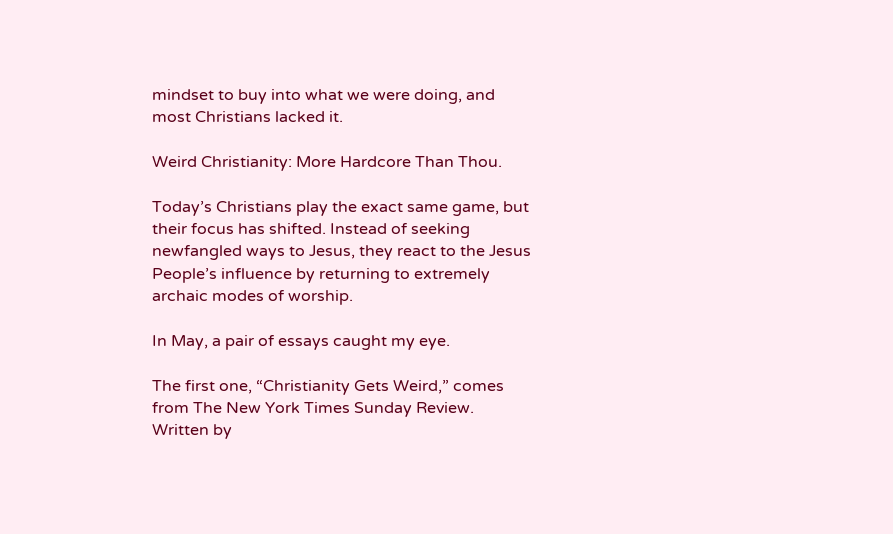mindset to buy into what we were doing, and most Christians lacked it.

Weird Christianity: More Hardcore Than Thou.

Today’s Christians play the exact same game, but their focus has shifted. Instead of seeking newfangled ways to Jesus, they react to the Jesus People’s influence by returning to extremely archaic modes of worship.

In May, a pair of essays caught my eye.

The first one, “Christianity Gets Weird,” comes from The New York Times Sunday Review. Written by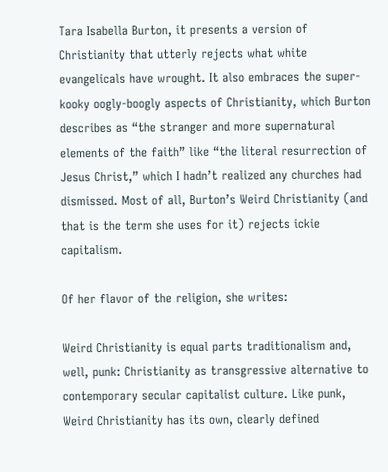Tara Isabella Burton, it presents a version of Christianity that utterly rejects what white evangelicals have wrought. It also embraces the super-kooky oogly-boogly aspects of Christianity, which Burton describes as “the stranger and more supernatural elements of the faith” like “the literal resurrection of Jesus Christ,” which I hadn’t realized any churches had dismissed. Most of all, Burton’s Weird Christianity (and that is the term she uses for it) rejects ickie capitalism.

Of her flavor of the religion, she writes:

Weird Christianity is equal parts traditionalism and, well, punk: Christianity as transgressive alternative to contemporary secular capitalist culture. Like punk, Weird Christianity has its own, clearly defined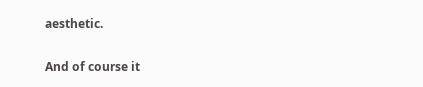aesthetic.

And of course it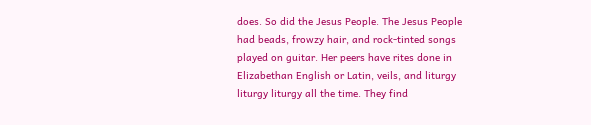does. So did the Jesus People. The Jesus People had beads, frowzy hair, and rock-tinted songs played on guitar. Her peers have rites done in Elizabethan English or Latin, veils, and liturgy liturgy liturgy all the time. They find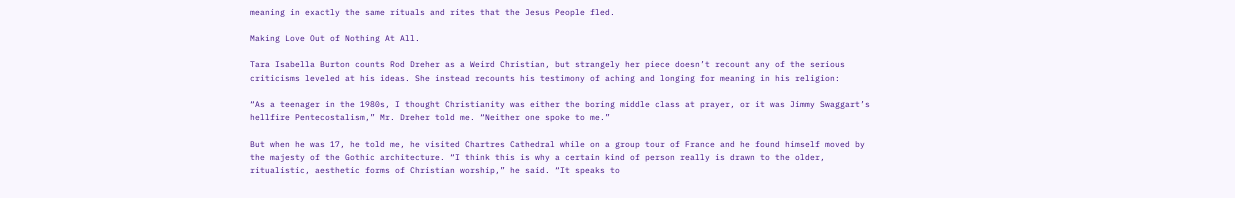meaning in exactly the same rituals and rites that the Jesus People fled.

Making Love Out of Nothing At All.

Tara Isabella Burton counts Rod Dreher as a Weird Christian, but strangely her piece doesn’t recount any of the serious criticisms leveled at his ideas. She instead recounts his testimony of aching and longing for meaning in his religion:

“As a teenager in the 1980s, I thought Christianity was either the boring middle class at prayer, or it was Jimmy Swaggart’s hellfire Pentecostalism,” Mr. Dreher told me. “Neither one spoke to me.”

But when he was 17, he told me, he visited Chartres Cathedral while on a group tour of France and he found himself moved by the majesty of the Gothic architecture. “I think this is why a certain kind of person really is drawn to the older, ritualistic, aesthetic forms of Christian worship,” he said. “It speaks to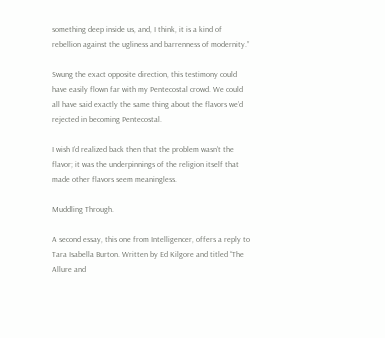something deep inside us, and, I think, it is a kind of rebellion against the ugliness and barrenness of modernity.”

Swung the exact opposite direction, this testimony could have easily flown far with my Pentecostal crowd. We could all have said exactly the same thing about the flavors we’d rejected in becoming Pentecostal.

I wish I’d realized back then that the problem wasn’t the flavor; it was the underpinnings of the religion itself that made other flavors seem meaningless.

Muddling Through.

A second essay, this one from Intelligencer, offers a reply to Tara Isabella Burton. Written by Ed Kilgore and titled “The Allure and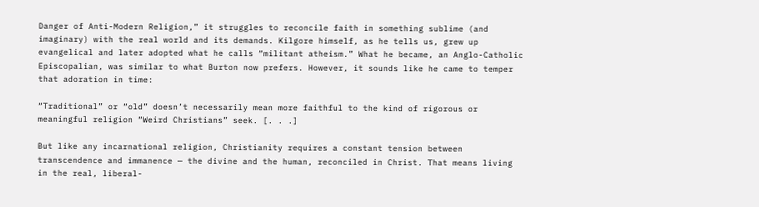Danger of Anti-Modern Religion,” it struggles to reconcile faith in something sublime (and imaginary) with the real world and its demands. Kilgore himself, as he tells us, grew up evangelical and later adopted what he calls “militant atheism.” What he became, an Anglo-Catholic Episcopalian, was similar to what Burton now prefers. However, it sounds like he came to temper that adoration in time:

“Traditional” or “old” doesn’t necessarily mean more faithful to the kind of rigorous or meaningful religion “Weird Christians” seek. [. . .]

But like any incarnational religion, Christianity requires a constant tension between transcendence and immanence — the divine and the human, reconciled in Christ. That means living in the real, liberal-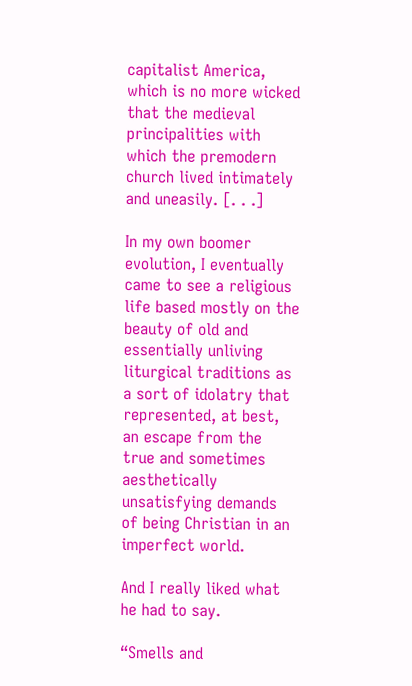capitalist America, which is no more wicked that the medieval principalities with which the premodern church lived intimately and uneasily. [. . .]

In my own boomer evolution, I eventually came to see a religious life based mostly on the beauty of old and essentially unliving liturgical traditions as a sort of idolatry that represented, at best, an escape from the true and sometimes aesthetically unsatisfying demands of being Christian in an imperfect world.

And I really liked what he had to say.

“Smells and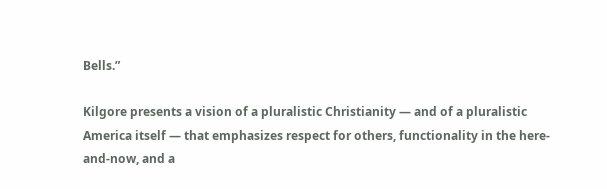Bells.”

Kilgore presents a vision of a pluralistic Christianity — and of a pluralistic America itself — that emphasizes respect for others, functionality in the here-and-now, and a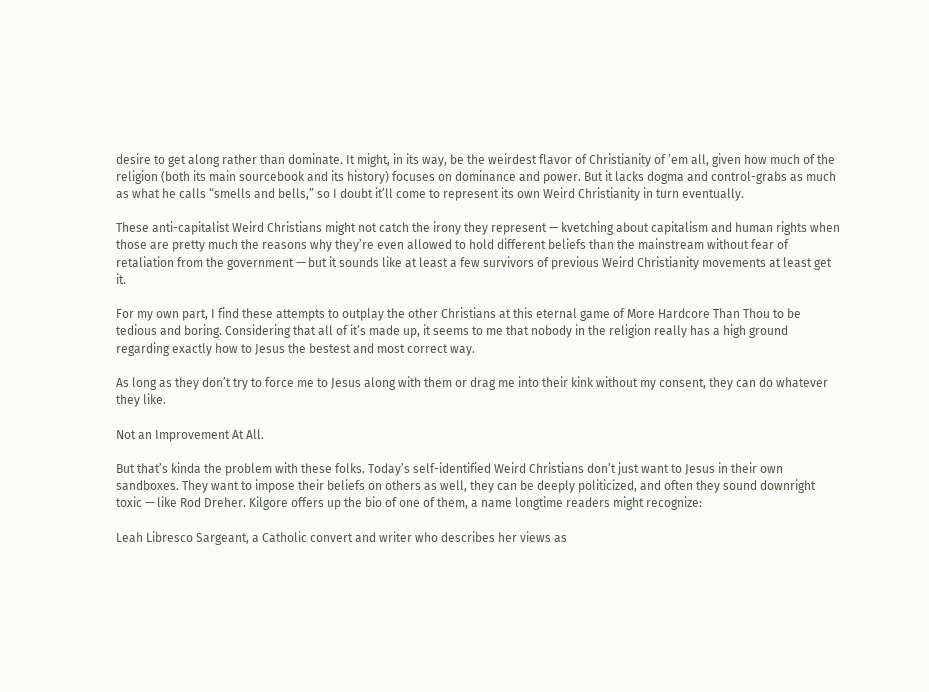desire to get along rather than dominate. It might, in its way, be the weirdest flavor of Christianity of ’em all, given how much of the religion (both its main sourcebook and its history) focuses on dominance and power. But it lacks dogma and control-grabs as much as what he calls “smells and bells,” so I doubt it’ll come to represent its own Weird Christianity in turn eventually.

These anti-capitalist Weird Christians might not catch the irony they represent — kvetching about capitalism and human rights when those are pretty much the reasons why they’re even allowed to hold different beliefs than the mainstream without fear of retaliation from the government — but it sounds like at least a few survivors of previous Weird Christianity movements at least get it.

For my own part, I find these attempts to outplay the other Christians at this eternal game of More Hardcore Than Thou to be tedious and boring. Considering that all of it’s made up, it seems to me that nobody in the religion really has a high ground regarding exactly how to Jesus the bestest and most correct way.

As long as they don’t try to force me to Jesus along with them or drag me into their kink without my consent, they can do whatever they like.

Not an Improvement At All.

But that’s kinda the problem with these folks. Today’s self-identified Weird Christians don’t just want to Jesus in their own sandboxes. They want to impose their beliefs on others as well, they can be deeply politicized, and often they sound downright toxic — like Rod Dreher. Kilgore offers up the bio of one of them, a name longtime readers might recognize:

Leah Libresco Sargeant, a Catholic convert and writer who describes her views as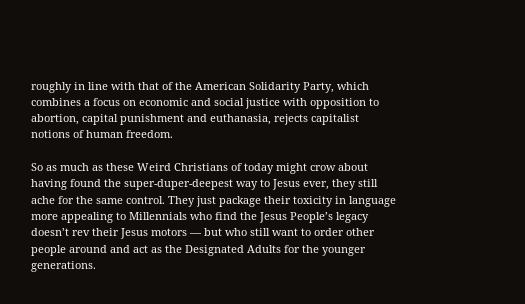roughly in line with that of the American Solidarity Party, which combines a focus on economic and social justice with opposition to abortion, capital punishment and euthanasia, rejects capitalist notions of human freedom.

So as much as these Weird Christians of today might crow about having found the super-duper-deepest way to Jesus ever, they still ache for the same control. They just package their toxicity in language more appealing to Millennials who find the Jesus People’s legacy doesn’t rev their Jesus motors — but who still want to order other people around and act as the Designated Adults for the younger generations.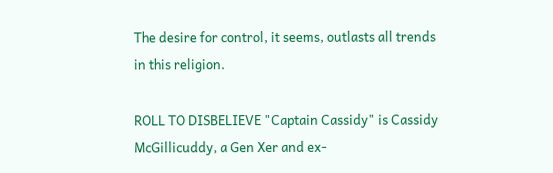The desire for control, it seems, outlasts all trends in this religion.

ROLL TO DISBELIEVE "Captain Cassidy" is Cassidy McGillicuddy, a Gen Xer and ex-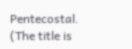Pentecostal. (The title is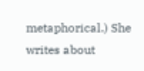metaphorical.) She writes about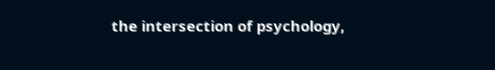the intersection of psychology,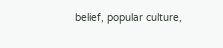belief, popular culture,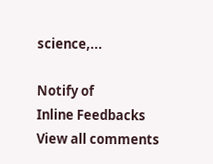science,...

Notify of
Inline Feedbacks
View all comments